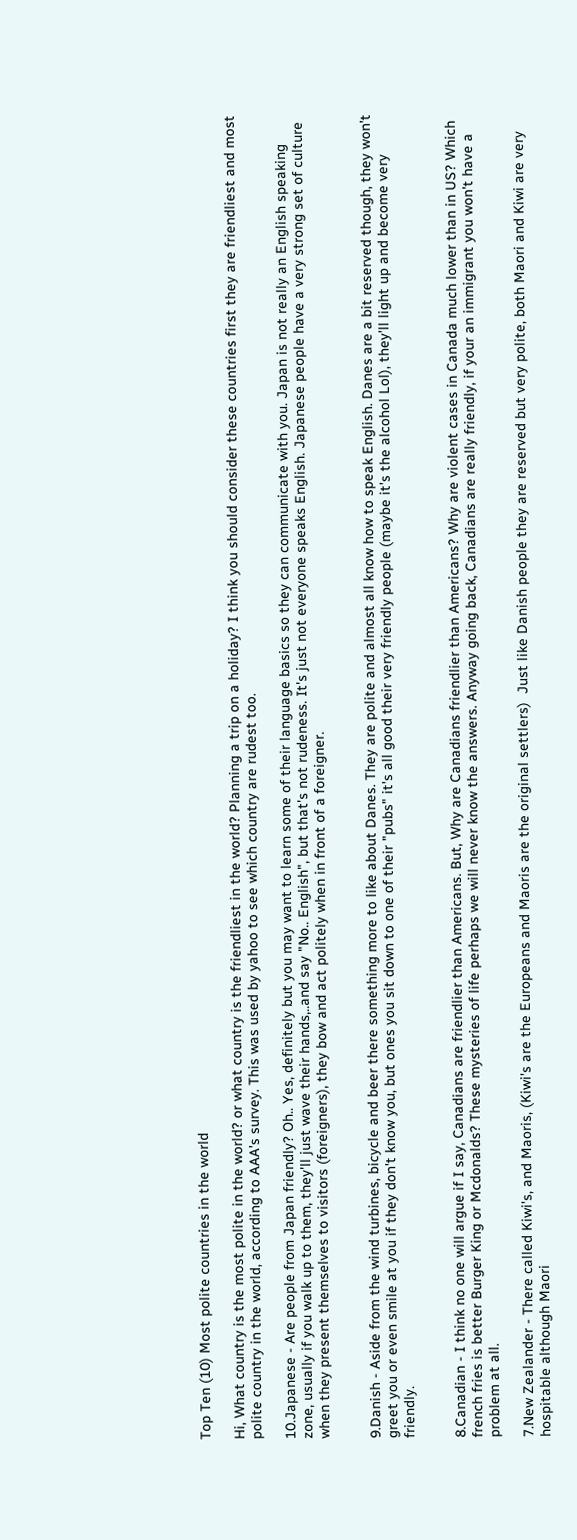Top Ten (10) Most polite countries in the world

Hi, What country is the most polite in the world? or what country is the friendliest in the world? Planning a trip on a holiday? I think you should consider these countries first they are friendliest and most polite country in the world, according to AAA's survey. This was used by yahoo to see which country are rudest too.

10.Japanese - Are people from Japan friendly? Oh.. Yes, definitely but you may want to learn some of their language basics so they can communicate with you. Japan is not really an English speaking zone, usually if you walk up to them, they'll just wave their hands,..and say "No.. English", but that's not rudeness. It's just not everyone speaks English. Japanese people have a very strong set of culture when they present themselves to visitors (foreigners), they bow and act politely when in front of a foreigner.


9.Danish - Aside from the wind turbines, bicycle and beer there something more to like about Danes. They are polite and almost all know how to speak English. Danes are a bit reserved though, they won't greet you or even smile at you if they don't know you, but ones you sit down to one of their "pubs" it's all good their very friendly people (maybe it's the alcohol Lol), they'll light up and become very friendly.


8.Canadian - I think no one will argue if I say, Canadians are friendlier than Americans. But, Why are Canadians friendlier than Americans? Why are violent cases in Canada much lower than in US? Which french fries is better Burger King or Mcdonalds? These mysteries of life perhaps we will never know the answers. Anyway going back, Canadians are really friendly, if your an immigrant you won't have a problem at all.

7.New Zealander - There called Kiwi's, and Maoris, (Kiwi's are the Europeans and Maoris are the original settlers)  Just like Danish people they are reserved but very polite, both Maori and Kiwi are very hospitable although Maori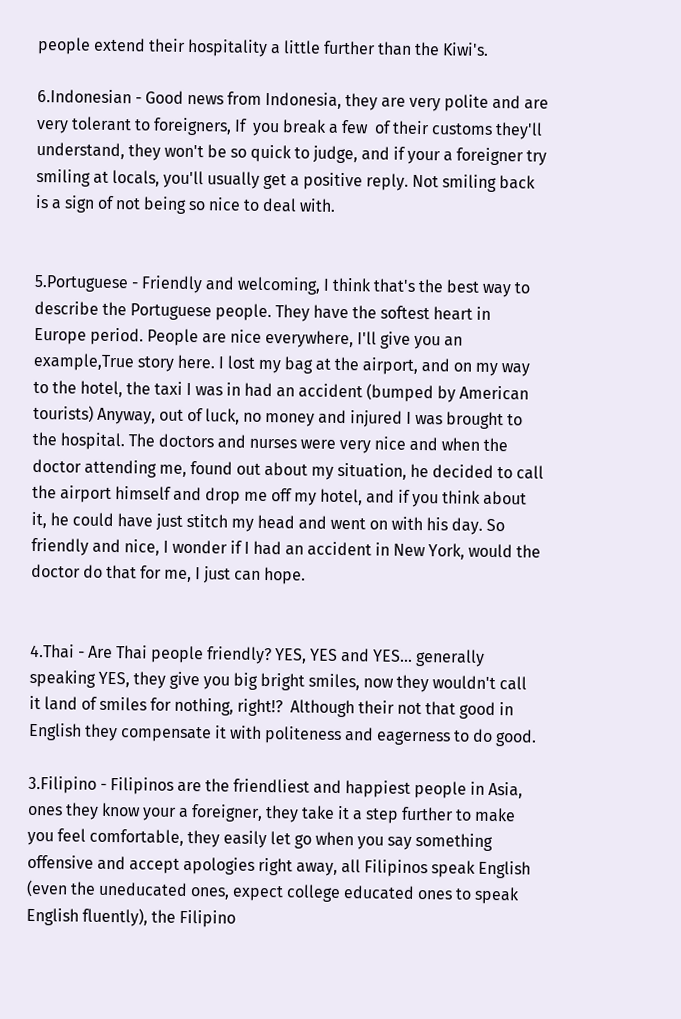people extend their hospitality a little further than the Kiwi's.

6.Indonesian - Good news from Indonesia, they are very polite and are very tolerant to foreigners, If  you break a few  of their customs they'll understand, they won't be so quick to judge, and if your a foreigner try smiling at locals, you'll usually get a positive reply. Not smiling back is a sign of not being so nice to deal with.


5.Portuguese - Friendly and welcoming, I think that's the best way to describe the Portuguese people. They have the softest heart in Europe period. People are nice everywhere, I'll give you an example,True story here. I lost my bag at the airport, and on my way to the hotel, the taxi I was in had an accident (bumped by American tourists) Anyway, out of luck, no money and injured I was brought to the hospital. The doctors and nurses were very nice and when the doctor attending me, found out about my situation, he decided to call the airport himself and drop me off my hotel, and if you think about it, he could have just stitch my head and went on with his day. So friendly and nice, I wonder if I had an accident in New York, would the doctor do that for me, I just can hope.


4.Thai - Are Thai people friendly? YES, YES and YES... generally speaking YES, they give you big bright smiles, now they wouldn't call it land of smiles for nothing, right!?  Although their not that good in English they compensate it with politeness and eagerness to do good.

3.Filipino - Filipinos are the friendliest and happiest people in Asia, ones they know your a foreigner, they take it a step further to make you feel comfortable, they easily let go when you say something offensive and accept apologies right away, all Filipinos speak English (even the uneducated ones, expect college educated ones to speak English fluently), the Filipino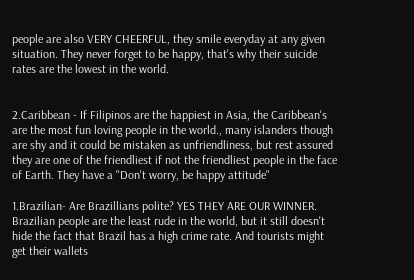people are also VERY CHEERFUL, they smile everyday at any given situation. They never forget to be happy, that's why their suicide rates are the lowest in the world.


2.Caribbean - If Filipinos are the happiest in Asia, the Caribbean's are the most fun loving people in the world., many islanders though are shy and it could be mistaken as unfriendliness, but rest assured they are one of the friendliest if not the friendliest people in the face of Earth. They have a "Don't worry, be happy attitude"

1.Brazilian- Are Brazillians polite? YES THEY ARE OUR WINNER. Brazilian people are the least rude in the world, but it still doesn't hide the fact that Brazil has a high crime rate. And tourists might get their wallets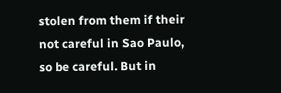stolen from them if their not careful in Sao Paulo, so be careful. But in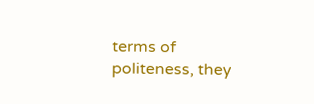terms of politeness, they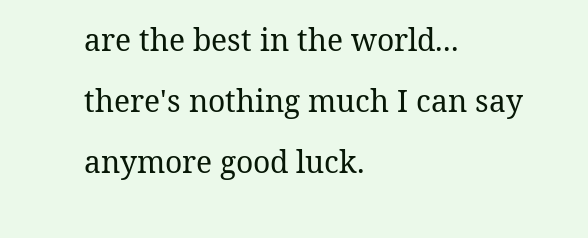are the best in the world... there's nothing much I can say anymore good luck.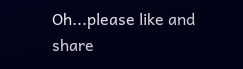Oh...please like and share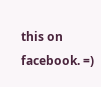this on facebook. =)